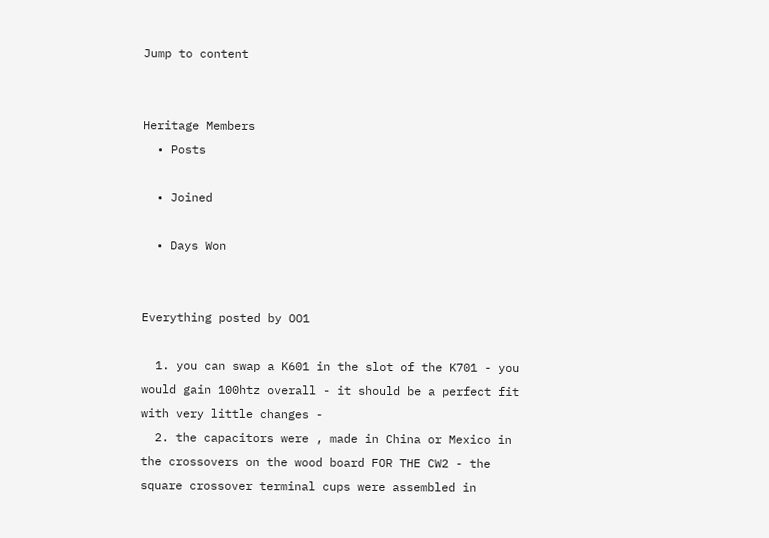Jump to content


Heritage Members
  • Posts

  • Joined

  • Days Won


Everything posted by OO1

  1. you can swap a K601 in the slot of the K701 - you would gain 100htz overall - it should be a perfect fit with very little changes -
  2. the capacitors were , made in China or Mexico in the crossovers on the wood board FOR THE CW2 - the square crossover terminal cups were assembled in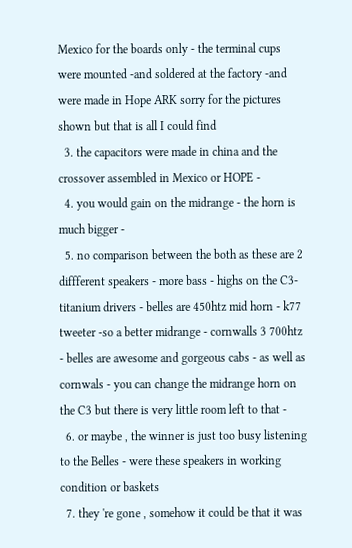Mexico for the boards only - the terminal cups were mounted -and soldered at the factory -and were made in Hope ARK sorry for the pictures shown but that is all I could find
  3. the capacitors were made in china and the crossover assembled in Mexico or HOPE -
  4. you would gain on the midrange - the horn is much bigger -
  5. no comparison between the both as these are 2 diffferent speakers - more bass - highs on the C3- titanium drivers - belles are 450htz mid horn - k77 tweeter -so a better midrange - cornwalls 3 700htz - belles are awesome and gorgeous cabs - as well as cornwals - you can change the midrange horn on the C3 but there is very little room left to that -
  6. or maybe , the winner is just too busy listening to the Belles - were these speakers in working condition or baskets
  7. they 're gone , somehow it could be that it was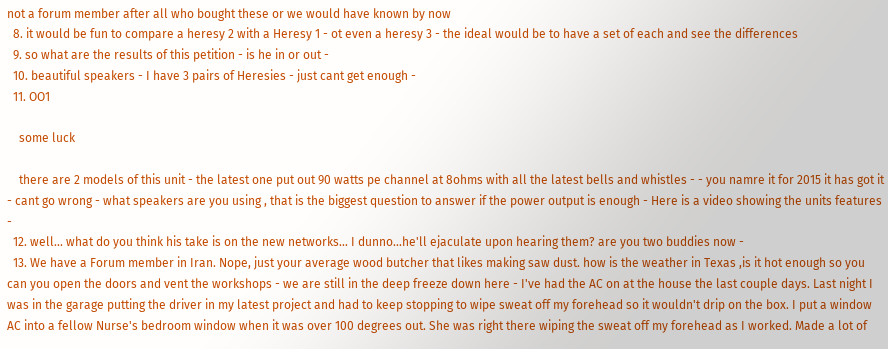not a forum member after all who bought these or we would have known by now
  8. it would be fun to compare a heresy 2 with a Heresy 1 - ot even a heresy 3 - the ideal would be to have a set of each and see the differences
  9. so what are the results of this petition - is he in or out -
  10. beautiful speakers - I have 3 pairs of Heresies - just cant get enough -
  11. OO1

    some luck

    there are 2 models of this unit - the latest one put out 90 watts pe channel at 8ohms with all the latest bells and whistles - - you namre it for 2015 it has got it - cant go wrong - what speakers are you using , that is the biggest question to answer if the power output is enough - Here is a video showing the units features -
  12. well... what do you think his take is on the new networks... I dunno...he'll ejaculate upon hearing them? are you two buddies now -
  13. We have a Forum member in Iran. Nope, just your average wood butcher that likes making saw dust. how is the weather in Texas ,is it hot enough so you can you open the doors and vent the workshops - we are still in the deep freeze down here - I've had the AC on at the house the last couple days. Last night I was in the garage putting the driver in my latest project and had to keep stopping to wipe sweat off my forehead so it wouldn't drip on the box. I put a window AC into a fellow Nurse's bedroom window when it was over 100 degrees out. She was right there wiping the sweat off my forehead as I worked. Made a lot of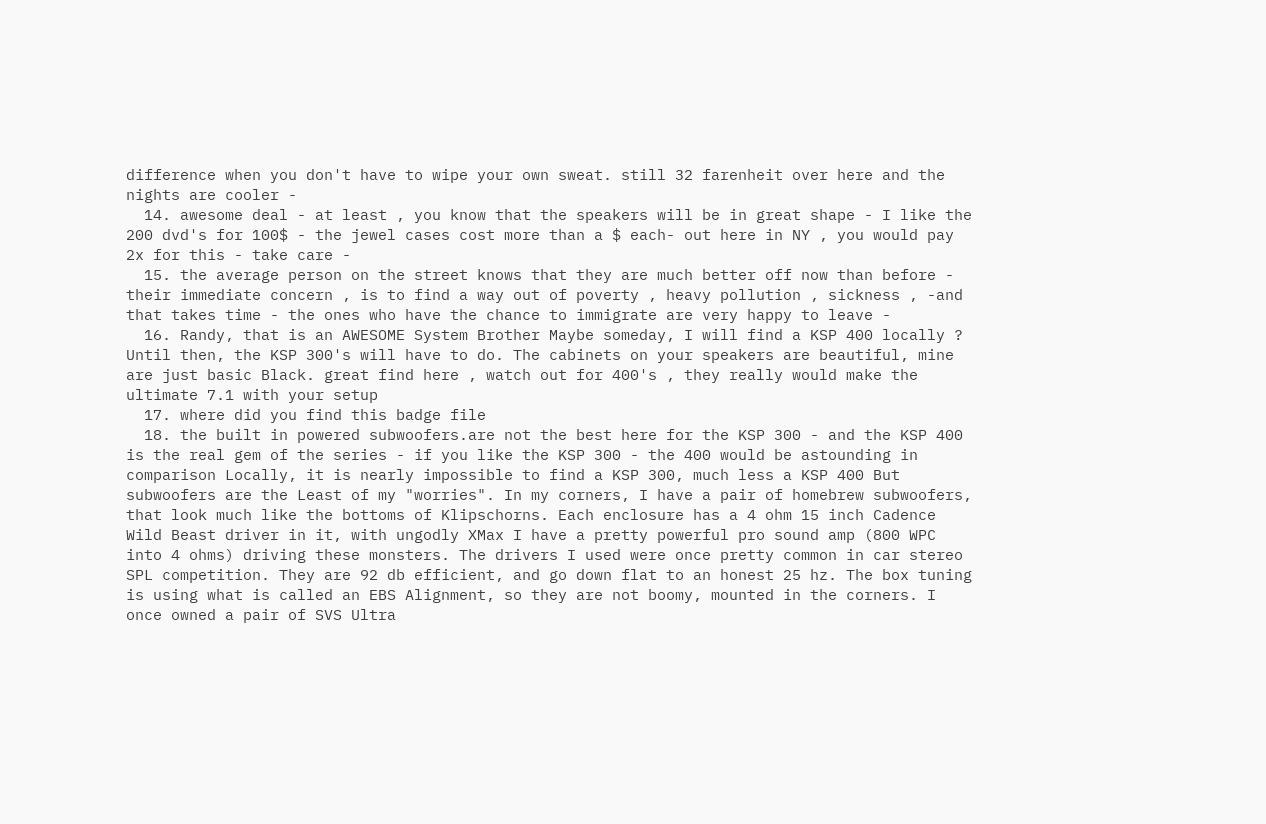difference when you don't have to wipe your own sweat. still 32 farenheit over here and the nights are cooler -
  14. awesome deal - at least , you know that the speakers will be in great shape - I like the 200 dvd's for 100$ - the jewel cases cost more than a $ each- out here in NY , you would pay 2x for this - take care -
  15. the average person on the street knows that they are much better off now than before - their immediate concern , is to find a way out of poverty , heavy pollution , sickness , -and that takes time - the ones who have the chance to immigrate are very happy to leave -
  16. Randy, that is an AWESOME System Brother Maybe someday, I will find a KSP 400 locally ? Until then, the KSP 300's will have to do. The cabinets on your speakers are beautiful, mine are just basic Black. great find here , watch out for 400's , they really would make the ultimate 7.1 with your setup
  17. where did you find this badge file
  18. the built in powered subwoofers.are not the best here for the KSP 300 - and the KSP 400 is the real gem of the series - if you like the KSP 300 - the 400 would be astounding in comparison Locally, it is nearly impossible to find a KSP 300, much less a KSP 400 But subwoofers are the Least of my "worries". In my corners, I have a pair of homebrew subwoofers, that look much like the bottoms of Klipschorns. Each enclosure has a 4 ohm 15 inch Cadence Wild Beast driver in it, with ungodly XMax I have a pretty powerful pro sound amp (800 WPC into 4 ohms) driving these monsters. The drivers I used were once pretty common in car stereo SPL competition. They are 92 db efficient, and go down flat to an honest 25 hz. The box tuning is using what is called an EBS Alignment, so they are not boomy, mounted in the corners. I once owned a pair of SVS Ultra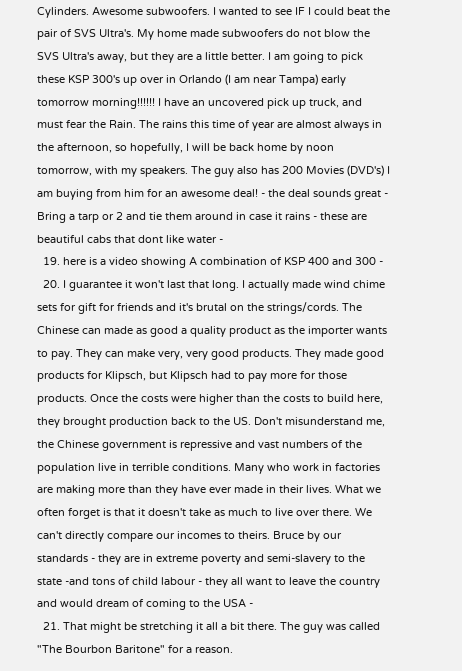Cylinders. Awesome subwoofers. I wanted to see IF I could beat the pair of SVS Ultra's. My home made subwoofers do not blow the SVS Ultra's away, but they are a little better. I am going to pick these KSP 300's up over in Orlando (I am near Tampa) early tomorrow morning!!!!!! I have an uncovered pick up truck, and must fear the Rain. The rains this time of year are almost always in the afternoon, so hopefully, I will be back home by noon tomorrow, with my speakers. The guy also has 200 Movies (DVD's) I am buying from him for an awesome deal! - the deal sounds great - Bring a tarp or 2 and tie them around in case it rains - these are beautiful cabs that dont like water -
  19. here is a video showing A combination of KSP 400 and 300 -
  20. I guarantee it won't last that long. I actually made wind chime sets for gift for friends and it's brutal on the strings/cords. The Chinese can made as good a quality product as the importer wants to pay. They can make very, very good products. They made good products for Klipsch, but Klipsch had to pay more for those products. Once the costs were higher than the costs to build here, they brought production back to the US. Don't misunderstand me, the Chinese government is repressive and vast numbers of the population live in terrible conditions. Many who work in factories are making more than they have ever made in their lives. What we often forget is that it doesn't take as much to live over there. We can't directly compare our incomes to theirs. Bruce by our standards - they are in extreme poverty and semi-slavery to the state -and tons of child labour - they all want to leave the country and would dream of coming to the USA -
  21. That might be stretching it all a bit there. The guy was called "The Bourbon Baritone" for a reason.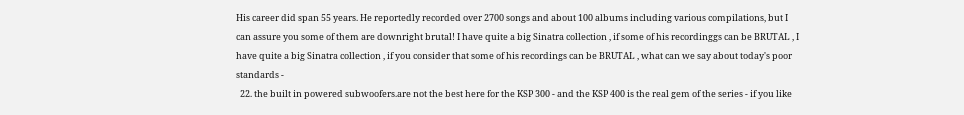His career did span 55 years. He reportedly recorded over 2700 songs and about 100 albums including various compilations, but I can assure you some of them are downright brutal! I have quite a big Sinatra collection , if some of his recordinggs can be BRUTAL , I have quite a big Sinatra collection , if you consider that some of his recordings can be BRUTAL , what can we say about today's poor standards -
  22. the built in powered subwoofers.are not the best here for the KSP 300 - and the KSP 400 is the real gem of the series - if you like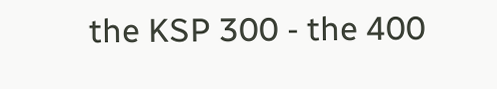the KSP 300 - the 400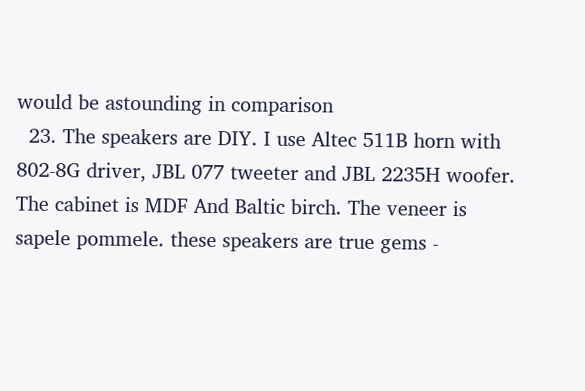would be astounding in comparison
  23. The speakers are DIY. I use Altec 511B horn with 802-8G driver, JBL 077 tweeter and JBL 2235H woofer. The cabinet is MDF And Baltic birch. The veneer is sapele pommele. these speakers are true gems -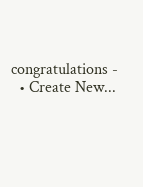congratulations -
  • Create New...